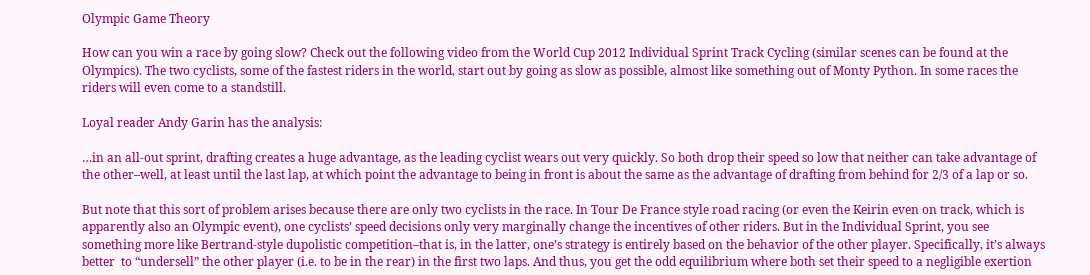Olympic Game Theory

How can you win a race by going slow? Check out the following video from the World Cup 2012 Individual Sprint Track Cycling (similar scenes can be found at the Olympics). The two cyclists, some of the fastest riders in the world, start out by going as slow as possible, almost like something out of Monty Python. In some races the riders will even come to a standstill.

Loyal reader Andy Garin has the analysis:

…in an all-out sprint, drafting creates a huge advantage, as the leading cyclist wears out very quickly. So both drop their speed so low that neither can take advantage of the other–well, at least until the last lap, at which point the advantage to being in front is about the same as the advantage of drafting from behind for 2/3 of a lap or so.

But note that this sort of problem arises because there are only two cyclists in the race. In Tour De France style road racing (or even the Keirin even on track, which is apparently also an Olympic event), one cyclists’ speed decisions only very marginally change the incentives of other riders. But in the Individual Sprint, you see something more like Bertrand-style dupolistic competition–that is, in the latter, one’s strategy is entirely based on the behavior of the other player. Specifically, it’s always better  to “undersell” the other player (i.e. to be in the rear) in the first two laps. And thus, you get the odd equilibrium where both set their speed to a negligible exertion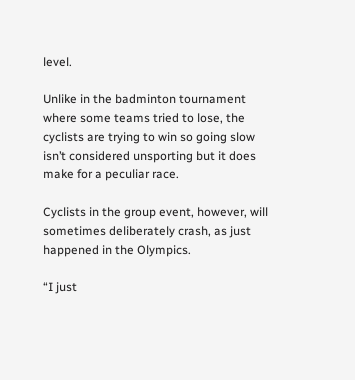level.

Unlike in the badminton tournament where some teams tried to lose, the cyclists are trying to win so going slow isn’t considered unsporting but it does make for a peculiar race.

Cyclists in the group event, however, will sometimes deliberately crash, as just happened in the Olympics.

“I just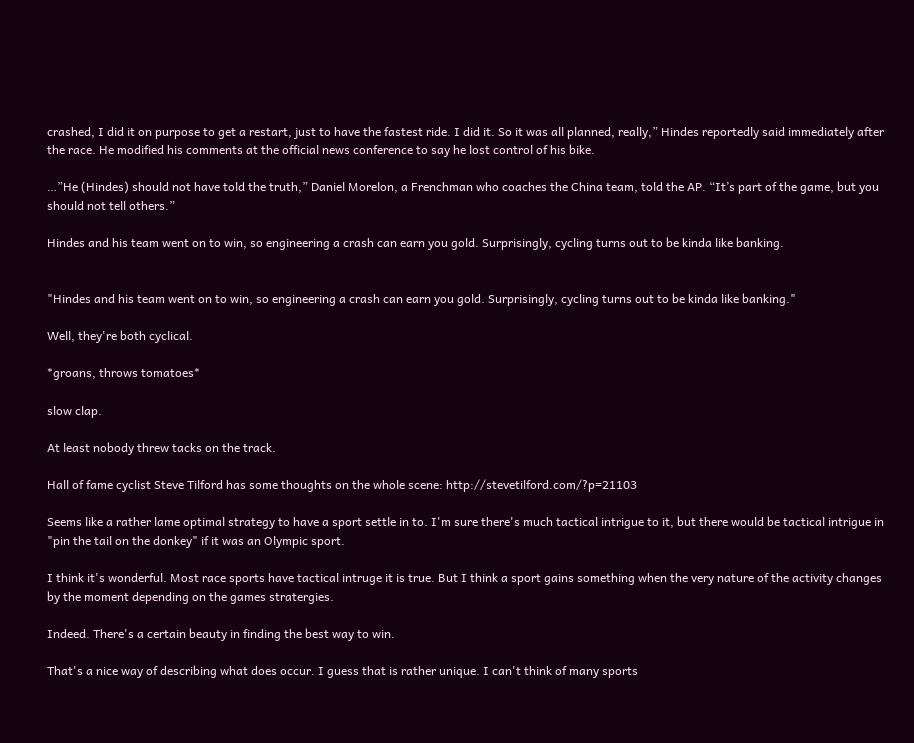crashed, I did it on purpose to get a restart, just to have the fastest ride. I did it. So it was all planned, really,” Hindes reportedly said immediately after the race. He modified his comments at the official news conference to say he lost control of his bike.

…”He (Hindes) should not have told the truth,” Daniel Morelon, a Frenchman who coaches the China team, told the AP. “It’s part of the game, but you should not tell others.”

Hindes and his team went on to win, so engineering a crash can earn you gold. Surprisingly, cycling turns out to be kinda like banking.


"Hindes and his team went on to win, so engineering a crash can earn you gold. Surprisingly, cycling turns out to be kinda like banking."

Well, they're both cyclical.

*groans, throws tomatoes*

slow clap.

At least nobody threw tacks on the track.

Hall of fame cyclist Steve Tilford has some thoughts on the whole scene: http://stevetilford.com/?p=21103

Seems like a rather lame optimal strategy to have a sport settle in to. I'm sure there's much tactical intrigue to it, but there would be tactical intrigue in "pin the tail on the donkey" if it was an Olympic sport.

I think it's wonderful. Most race sports have tactical intruge it is true. But I think a sport gains something when the very nature of the activity changes by the moment depending on the games stratergies.

Indeed. There's a certain beauty in finding the best way to win.

That's a nice way of describing what does occur. I guess that is rather unique. I can't think of many sports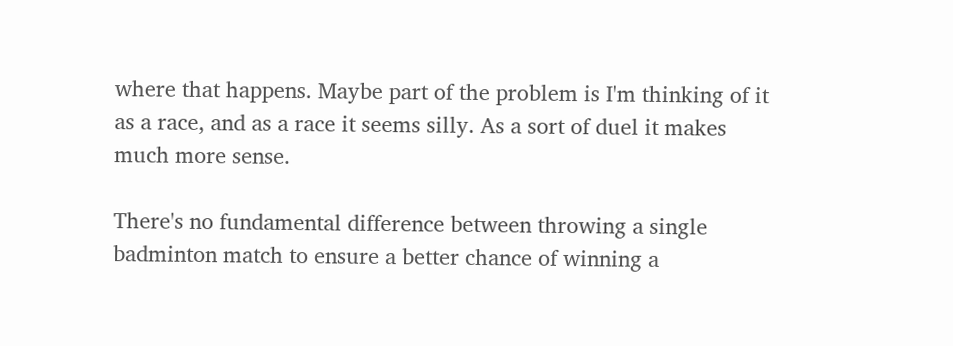where that happens. Maybe part of the problem is I'm thinking of it as a race, and as a race it seems silly. As a sort of duel it makes much more sense.

There's no fundamental difference between throwing a single badminton match to ensure a better chance of winning a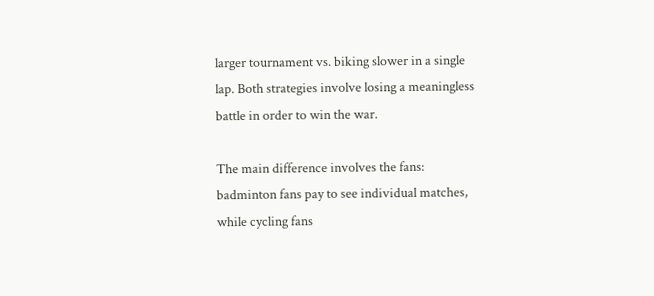larger tournament vs. biking slower in a single lap. Both strategies involve losing a meaningless battle in order to win the war.

The main difference involves the fans: badminton fans pay to see individual matches, while cycling fans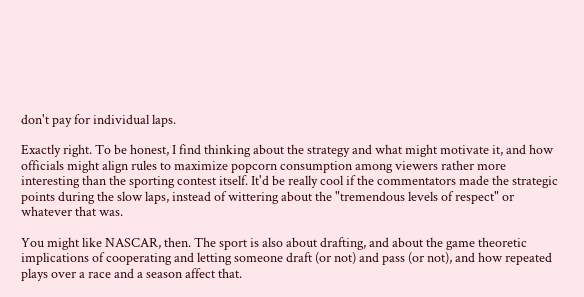don't pay for individual laps.

Exactly right. To be honest, I find thinking about the strategy and what might motivate it, and how officials might align rules to maximize popcorn consumption among viewers rather more interesting than the sporting contest itself. It'd be really cool if the commentators made the strategic points during the slow laps, instead of wittering about the "tremendous levels of respect" or whatever that was.

You might like NASCAR, then. The sport is also about drafting, and about the game theoretic implications of cooperating and letting someone draft (or not) and pass (or not), and how repeated plays over a race and a season affect that.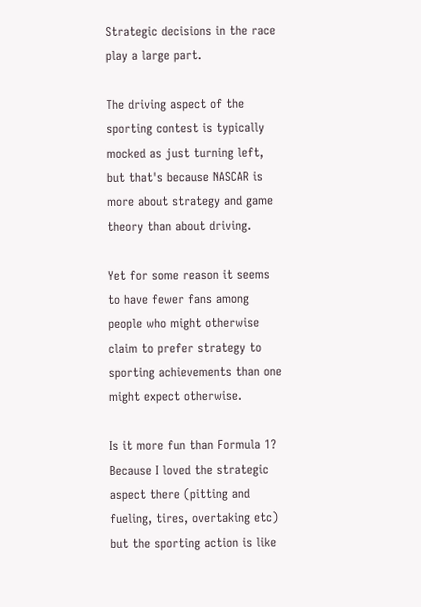Strategic decisions in the race play a large part.

The driving aspect of the sporting contest is typically mocked as just turning left, but that's because NASCAR is more about strategy and game theory than about driving.

Yet for some reason it seems to have fewer fans among people who might otherwise claim to prefer strategy to sporting achievements than one might expect otherwise.

Is it more fun than Formula 1? Because I loved the strategic aspect there (pitting and fueling, tires, overtaking etc) but the sporting action is like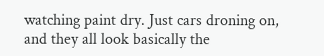watching paint dry. Just cars droning on, and they all look basically the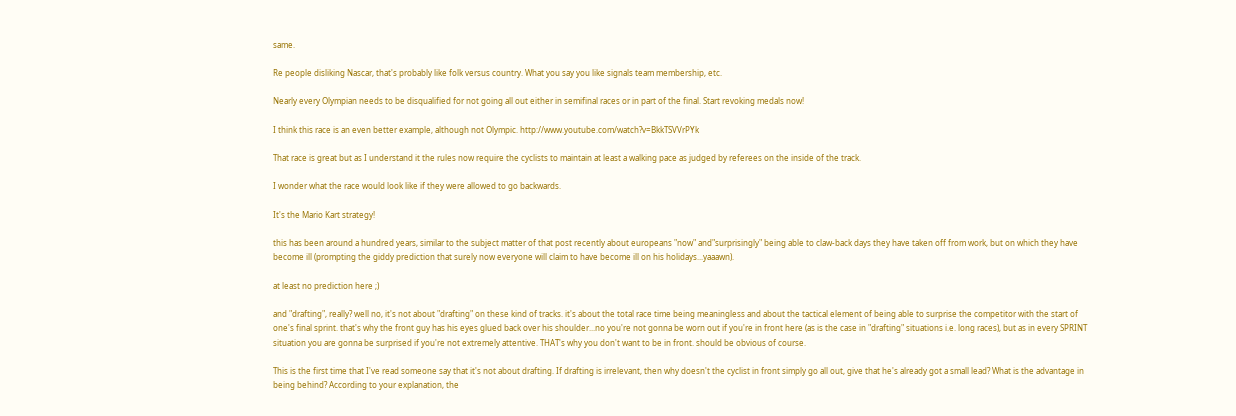same.

Re people disliking Nascar, that's probably like folk versus country. What you say you like signals team membership, etc.

Nearly every Olympian needs to be disqualified for not going all out either in semifinal races or in part of the final. Start revoking medals now!

I think this race is an even better example, although not Olympic. http://www.youtube.com/watch?v=BkkTSVVrPYk

That race is great but as I understand it the rules now require the cyclists to maintain at least a walking pace as judged by referees on the inside of the track.

I wonder what the race would look like if they were allowed to go backwards.

It's the Mario Kart strategy!

this has been around a hundred years, similar to the subject matter of that post recently about europeans "now" and"surprisingly" being able to claw-back days they have taken off from work, but on which they have become ill (prompting the giddy prediction that surely now everyone will claim to have become ill on his holidays...yaaawn).

at least no prediction here ;)

and "drafting", really? well no, it's not about "drafting" on these kind of tracks. it's about the total race time being meaningless and about the tactical element of being able to surprise the competitor with the start of one's final sprint. that's why the front guy has his eyes glued back over his shoulder...no you're not gonna be worn out if you're in front here (as is the case in "drafting" situations i.e. long races), but as in every SPRINT situation you are gonna be surprised if you're not extremely attentive. THAT's why you don't want to be in front. should be obvious of course.

This is the first time that I've read someone say that it's not about drafting. If drafting is irrelevant, then why doesn't the cyclist in front simply go all out, give that he's already got a small lead? What is the advantage in being behind? According to your explanation, the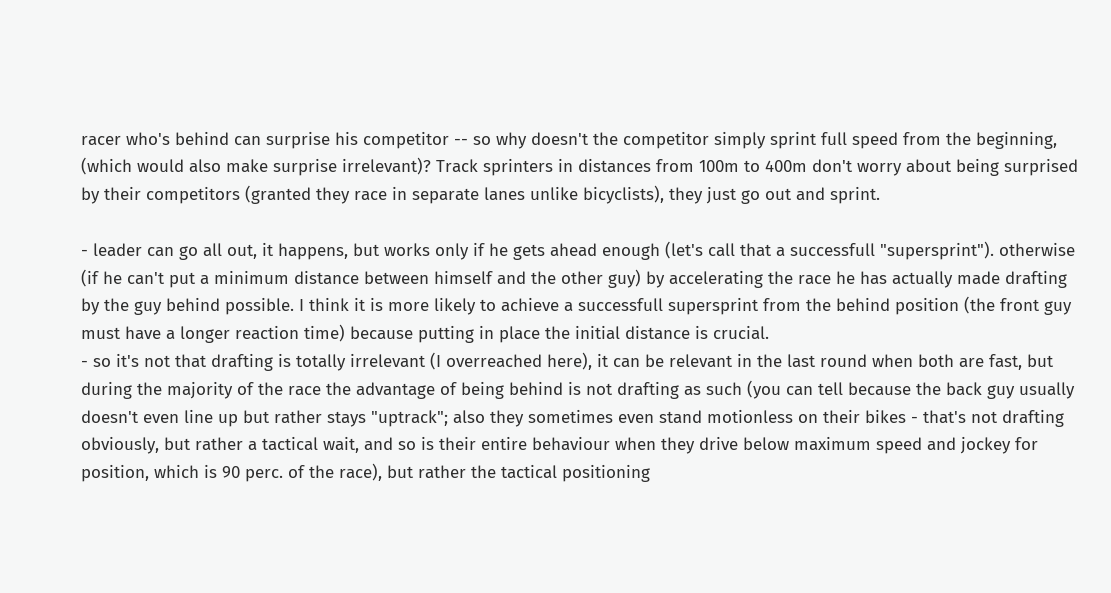racer who's behind can surprise his competitor -- so why doesn't the competitor simply sprint full speed from the beginning, (which would also make surprise irrelevant)? Track sprinters in distances from 100m to 400m don't worry about being surprised by their competitors (granted they race in separate lanes unlike bicyclists), they just go out and sprint.

- leader can go all out, it happens, but works only if he gets ahead enough (let's call that a successfull "supersprint"). otherwise (if he can't put a minimum distance between himself and the other guy) by accelerating the race he has actually made drafting by the guy behind possible. I think it is more likely to achieve a successfull supersprint from the behind position (the front guy must have a longer reaction time) because putting in place the initial distance is crucial.
- so it's not that drafting is totally irrelevant (I overreached here), it can be relevant in the last round when both are fast, but during the majority of the race the advantage of being behind is not drafting as such (you can tell because the back guy usually doesn't even line up but rather stays "uptrack"; also they sometimes even stand motionless on their bikes - that's not drafting obviously, but rather a tactical wait, and so is their entire behaviour when they drive below maximum speed and jockey for position, which is 90 perc. of the race), but rather the tactical positioning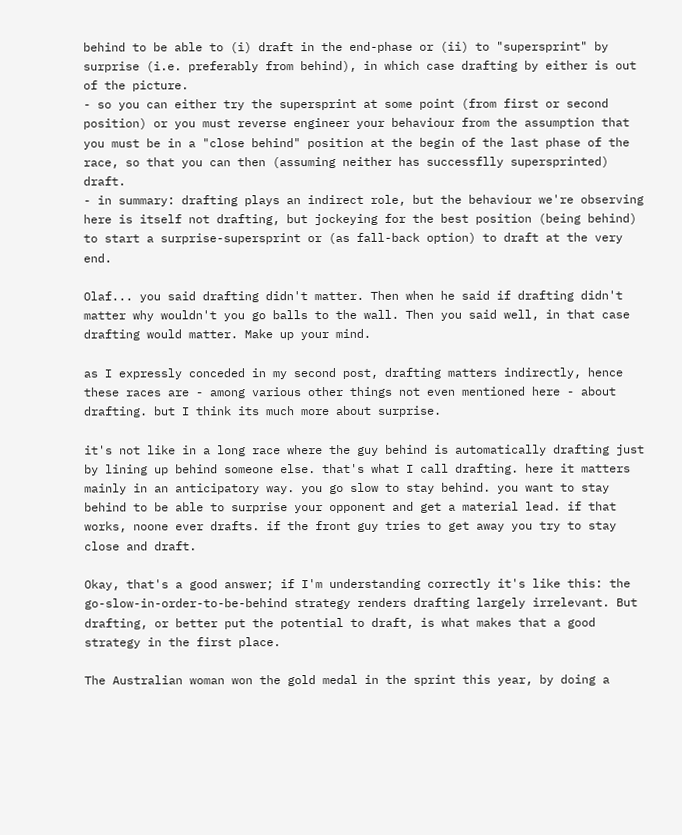behind to be able to (i) draft in the end-phase or (ii) to "supersprint" by surprise (i.e. preferably from behind), in which case drafting by either is out of the picture.
- so you can either try the supersprint at some point (from first or second position) or you must reverse engineer your behaviour from the assumption that you must be in a "close behind" position at the begin of the last phase of the race, so that you can then (assuming neither has successflly supersprinted) draft.
- in summary: drafting plays an indirect role, but the behaviour we're observing here is itself not drafting, but jockeying for the best position (being behind) to start a surprise-supersprint or (as fall-back option) to draft at the very end.

Olaf... you said drafting didn't matter. Then when he said if drafting didn't matter why wouldn't you go balls to the wall. Then you said well, in that case drafting would matter. Make up your mind.

as I expressly conceded in my second post, drafting matters indirectly, hence these races are - among various other things not even mentioned here - about drafting. but I think its much more about surprise.

it's not like in a long race where the guy behind is automatically drafting just by lining up behind someone else. that's what I call drafting. here it matters mainly in an anticipatory way. you go slow to stay behind. you want to stay behind to be able to surprise your opponent and get a material lead. if that works, noone ever drafts. if the front guy tries to get away you try to stay close and draft.

Okay, that's a good answer; if I'm understanding correctly it's like this: the go-slow-in-order-to-be-behind strategy renders drafting largely irrelevant. But drafting, or better put the potential to draft, is what makes that a good strategy in the first place.

The Australian woman won the gold medal in the sprint this year, by doing a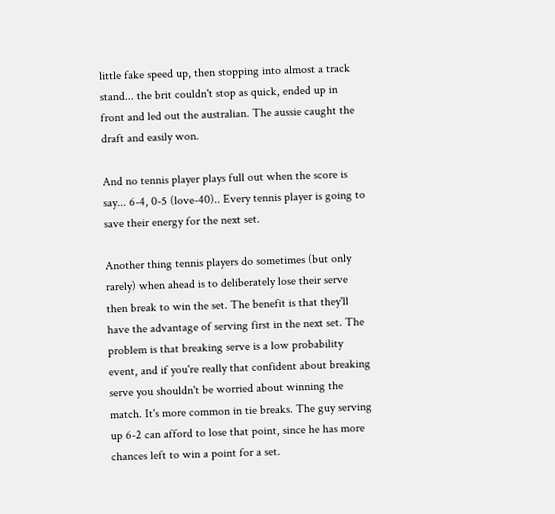little fake speed up, then stopping into almost a track stand... the brit couldn't stop as quick, ended up in front and led out the australian. The aussie caught the draft and easily won.

And no tennis player plays full out when the score is say... 6-4, 0-5 (love-40).. Every tennis player is going to save their energy for the next set.

Another thing tennis players do sometimes (but only rarely) when ahead is to deliberately lose their serve then break to win the set. The benefit is that they'll have the advantage of serving first in the next set. The problem is that breaking serve is a low probability event, and if you're really that confident about breaking serve you shouldn't be worried about winning the match. It's more common in tie breaks. The guy serving up 6-2 can afford to lose that point, since he has more chances left to win a point for a set.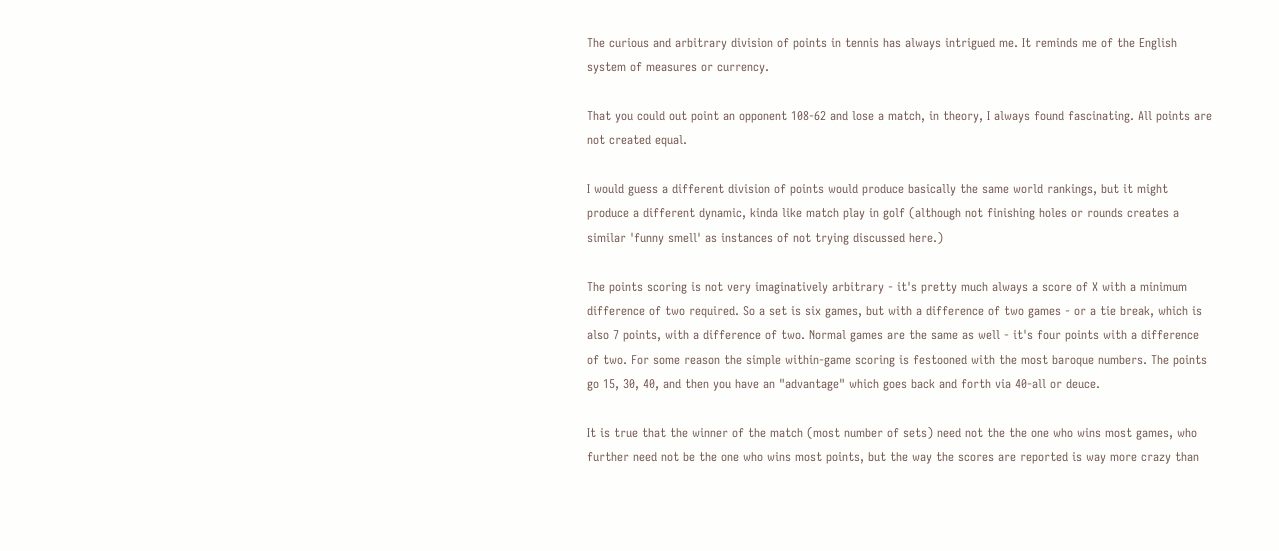The curious and arbitrary division of points in tennis has always intrigued me. It reminds me of the English system of measures or currency.

That you could out point an opponent 108-62 and lose a match, in theory, I always found fascinating. All points are not created equal.

I would guess a different division of points would produce basically the same world rankings, but it might produce a different dynamic, kinda like match play in golf (although not finishing holes or rounds creates a similar 'funny smell' as instances of not trying discussed here.)

The points scoring is not very imaginatively arbitrary - it's pretty much always a score of X with a minimum difference of two required. So a set is six games, but with a difference of two games - or a tie break, which is also 7 points, with a difference of two. Normal games are the same as well - it's four points with a difference of two. For some reason the simple within-game scoring is festooned with the most baroque numbers. The points go 15, 30, 40, and then you have an "advantage" which goes back and forth via 40-all or deuce.

It is true that the winner of the match (most number of sets) need not the the one who wins most games, who further need not be the one who wins most points, but the way the scores are reported is way more crazy than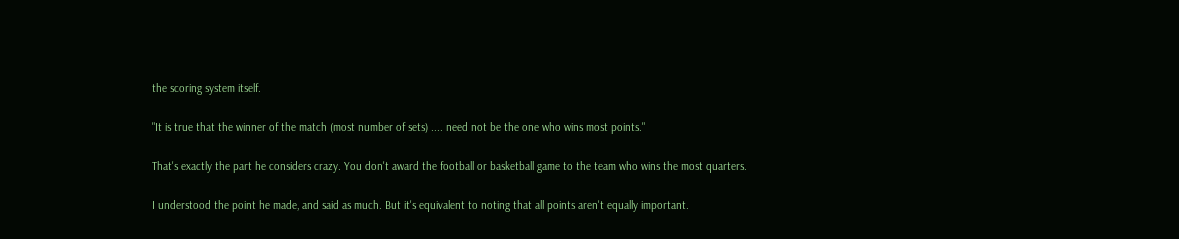the scoring system itself.

"It is true that the winner of the match (most number of sets) .... need not be the one who wins most points."

That's exactly the part he considers crazy. You don't award the football or basketball game to the team who wins the most quarters.

I understood the point he made, and said as much. But it's equivalent to noting that all points aren't equally important.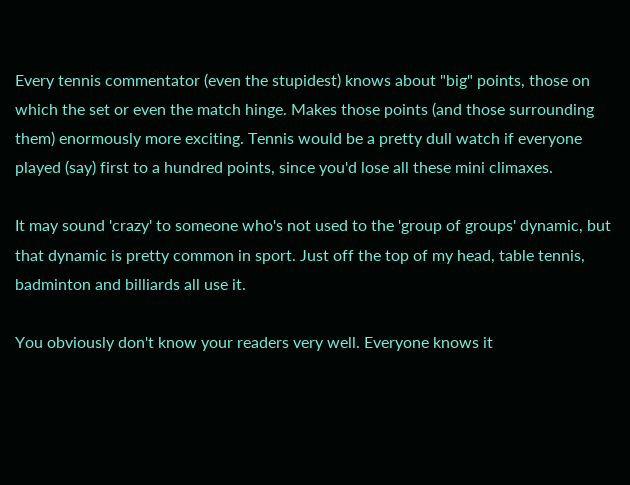Every tennis commentator (even the stupidest) knows about "big" points, those on which the set or even the match hinge. Makes those points (and those surrounding them) enormously more exciting. Tennis would be a pretty dull watch if everyone played (say) first to a hundred points, since you'd lose all these mini climaxes.

It may sound 'crazy' to someone who's not used to the 'group of groups' dynamic, but that dynamic is pretty common in sport. Just off the top of my head, table tennis, badminton and billiards all use it.

You obviously don't know your readers very well. Everyone knows it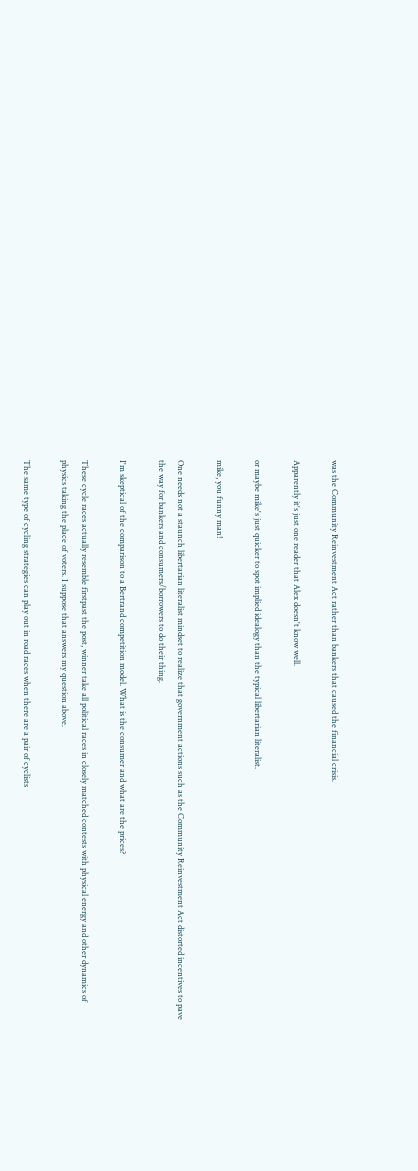was the Community Reinvestment Act rather than bankers that caused the financial crisis.

Apparently it's just one reader that Alex doesn't know well.

or maybe mike's just quicker to spot implied idealogy than the typical libertarian literalist.

mike, you funny man!

One needs not a staunch libertarian literalist mindset to realize that government actions such as the Community Reinvestment Act distorted incentives to pave the way for bankers and consumers/borrowers to do their thing.

I'm skeptical of the comparison to a Bertrand competition model. What is the consumer and what are the prices?

These cycle races actually resemble firstpast the post, winner take all political races in closely matched contests with physical energy and other dynamics of physics taking the place of voters. I suppose that answers my question above.

The same type of cycling strategies can play out in road races when there are a pair of cyclists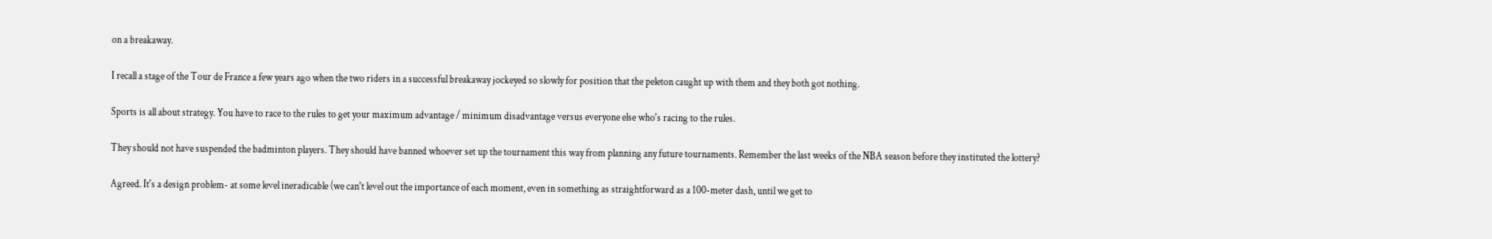on a breakaway.

I recall a stage of the Tour de France a few years ago when the two riders in a successful breakaway jockeyed so slowly for position that the peleton caught up with them and they both got nothing.

Sports is all about strategy. You have to race to the rules to get your maximum advantage / minimum disadvantage versus everyone else who's racing to the rules.

They should not have suspended the badminton players. They should have banned whoever set up the tournament this way from planning any future tournaments. Remember the last weeks of the NBA season before they instituted the lottery?

Agreed. It's a design problem- at some level ineradicable (we can't level out the importance of each moment, even in something as straightforward as a 100-meter dash, until we get to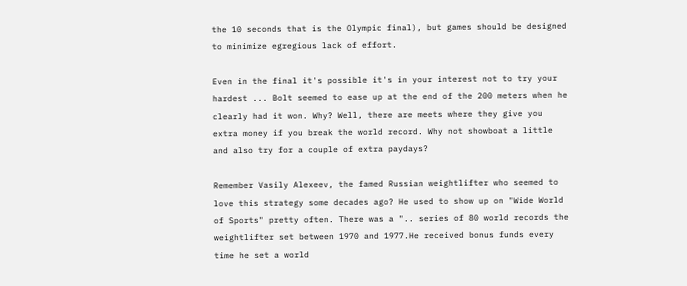the 10 seconds that is the Olympic final), but games should be designed to minimize egregious lack of effort.

Even in the final it's possible it's in your interest not to try your hardest ... Bolt seemed to ease up at the end of the 200 meters when he clearly had it won. Why? Well, there are meets where they give you extra money if you break the world record. Why not showboat a little and also try for a couple of extra paydays?

Remember Vasily Alexeev, the famed Russian weightlifter who seemed to love this strategy some decades ago? He used to show up on "Wide World of Sports" pretty often. There was a ".. series of 80 world records the weightlifter set between 1970 and 1977.He received bonus funds every time he set a world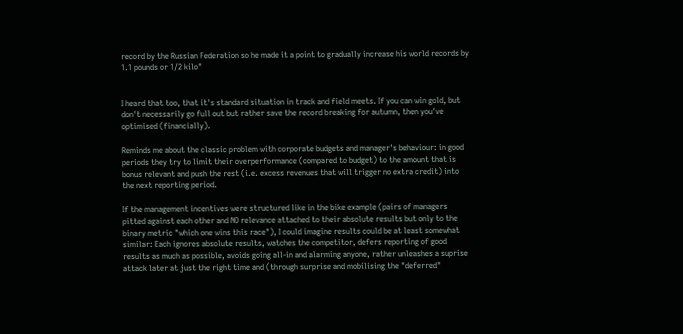record by the Russian Federation so he made it a point to gradually increase his world records by 1.1 pounds or 1/2 kilo"


I heard that too, that it's standard situation in track and field meets. If you can win gold, but don't necessarily go full out but rather save the record breaking for autumn, then you've optimised (financially).

Reminds me about the classic problem with corporate budgets and manager's behaviour: in good periods they try to limit their overperformance (compared to budget) to the amount that is bonus relevant and push the rest (i.e. excess revenues that will trigger no extra credit) into the next reporting period.

If the management incentives were structured like in the bike example (pairs of managers pitted against each other and NO relevance attached to their absolute results but only to the binary metric "which one wins this race"), I could imagine results could be at least somewhat similar: Each ignores absolute results, watches the competitor, defers reporting of good results as much as possible, avoids going all-in and alarming anyone, rather unleashes a suprise attack later at just the right time and (through surprise and mobilising the "deferred"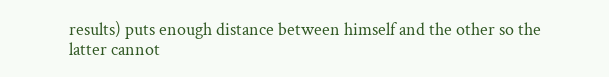results) puts enough distance between himself and the other so the latter cannot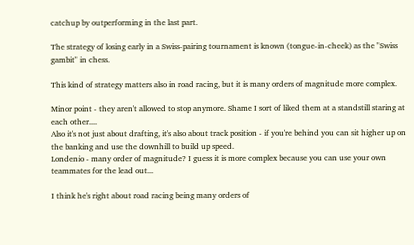catchup by outperforming in the last part.

The strategy of losing early in a Swiss-pairing tournament is known (tongue-in-cheek) as the "Swiss gambit" in chess.

This kind of strategy matters also in road racing, but it is many orders of magnitude more complex.

Minor point - they aren't allowed to stop anymore. Shame I sort of liked them at a standstill staring at each other....
Also it's not just about drafting, it's also about track position - if you're behind you can sit higher up on the banking and use the downhill to build up speed.
Londenio - many order of magnitude? I guess it is more complex because you can use your own teammates for the lead out...

I think he's right about road racing being many orders of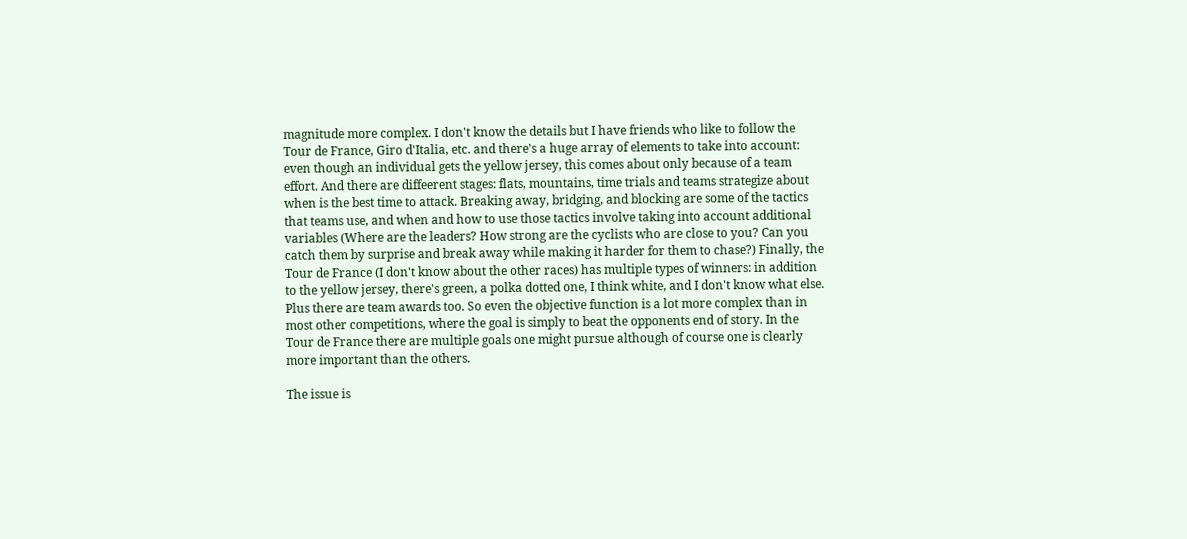magnitude more complex. I don't know the details but I have friends who like to follow the Tour de France, Giro d'Italia, etc. and there's a huge array of elements to take into account: even though an individual gets the yellow jersey, this comes about only because of a team effort. And there are diffeerent stages: flats, mountains, time trials and teams strategize about when is the best time to attack. Breaking away, bridging, and blocking are some of the tactics that teams use, and when and how to use those tactics involve taking into account additional variables (Where are the leaders? How strong are the cyclists who are close to you? Can you catch them by surprise and break away while making it harder for them to chase?) Finally, the Tour de France (I don't know about the other races) has multiple types of winners: in addition to the yellow jersey, there's green, a polka dotted one, I think white, and I don't know what else. Plus there are team awards too. So even the objective function is a lot more complex than in most other competitions, where the goal is simply to beat the opponents end of story. In the Tour de France there are multiple goals one might pursue although of course one is clearly more important than the others.

The issue is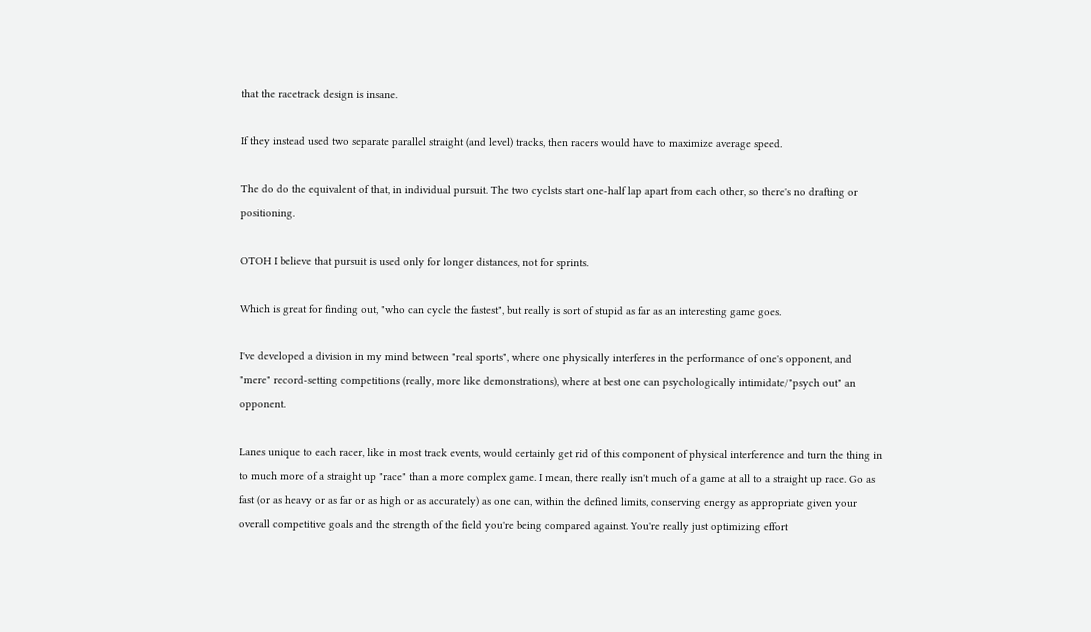that the racetrack design is insane.

If they instead used two separate parallel straight (and level) tracks, then racers would have to maximize average speed.

The do do the equivalent of that, in individual pursuit. The two cyclsts start one-half lap apart from each other, so there's no drafting or positioning.

OTOH I believe that pursuit is used only for longer distances, not for sprints.

Which is great for finding out, "who can cycle the fastest", but really is sort of stupid as far as an interesting game goes.

I've developed a division in my mind between "real sports", where one physically interferes in the performance of one's opponent, and "mere" record-setting competitions (really, more like demonstrations), where at best one can psychologically intimidate/"psych out" an opponent.

Lanes unique to each racer, like in most track events, would certainly get rid of this component of physical interference and turn the thing in to much more of a straight up "race" than a more complex game. I mean, there really isn't much of a game at all to a straight up race. Go as fast (or as heavy or as far or as high or as accurately) as one can, within the defined limits, conserving energy as appropriate given your overall competitive goals and the strength of the field you're being compared against. You're really just optimizing effort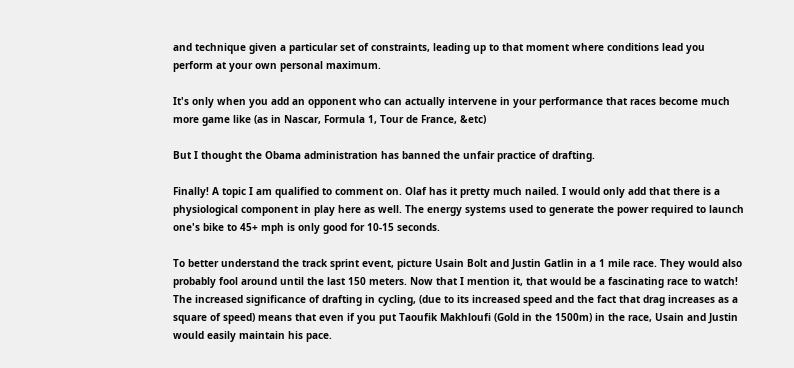and technique given a particular set of constraints, leading up to that moment where conditions lead you perform at your own personal maximum.

It's only when you add an opponent who can actually intervene in your performance that races become much more game like (as in Nascar, Formula 1, Tour de France, &etc)

But I thought the Obama administration has banned the unfair practice of drafting.

Finally! A topic I am qualified to comment on. Olaf has it pretty much nailed. I would only add that there is a physiological component in play here as well. The energy systems used to generate the power required to launch one's bike to 45+ mph is only good for 10-15 seconds.

To better understand the track sprint event, picture Usain Bolt and Justin Gatlin in a 1 mile race. They would also probably fool around until the last 150 meters. Now that I mention it, that would be a fascinating race to watch! The increased significance of drafting in cycling, (due to its increased speed and the fact that drag increases as a square of speed) means that even if you put Taoufik Makhloufi (Gold in the 1500m) in the race, Usain and Justin would easily maintain his pace.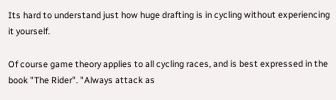Its hard to understand just how huge drafting is in cycling without experiencing it yourself.

Of course game theory applies to all cycling races, and is best expressed in the book "The Rider". "Always attack as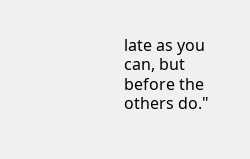late as you can, but before the others do."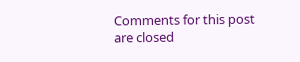Comments for this post are closed